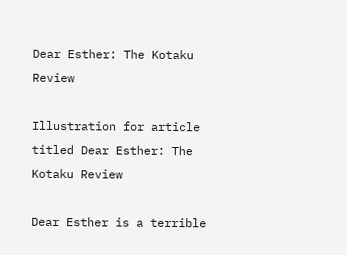Dear Esther: The Kotaku Review

Illustration for article titled Dear Esther: The Kotaku Review

Dear Esther is a terrible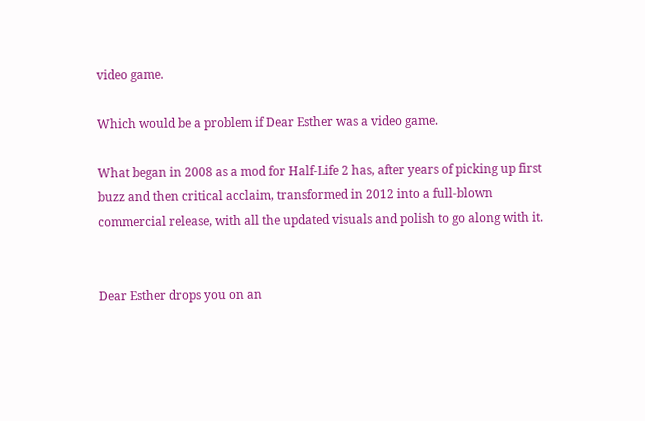video game.

Which would be a problem if Dear Esther was a video game.

What began in 2008 as a mod for Half-Life 2 has, after years of picking up first buzz and then critical acclaim, transformed in 2012 into a full-blown commercial release, with all the updated visuals and polish to go along with it.


Dear Esther drops you on an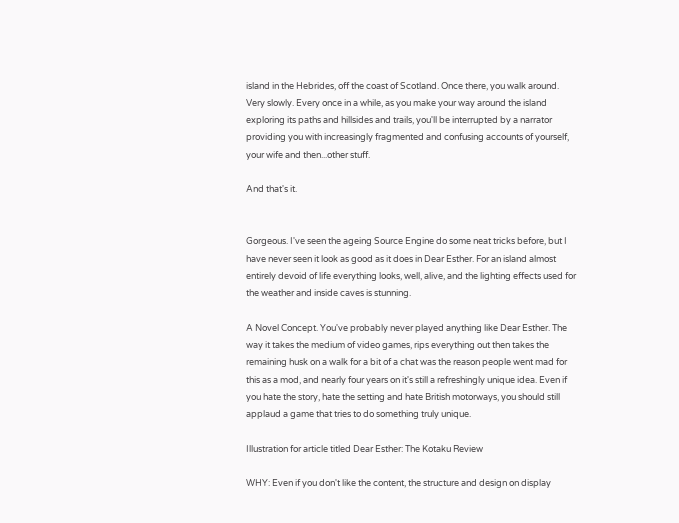island in the Hebrides, off the coast of Scotland. Once there, you walk around. Very slowly. Every once in a while, as you make your way around the island exploring its paths and hillsides and trails, you'll be interrupted by a narrator providing you with increasingly fragmented and confusing accounts of yourself, your wife and then...other stuff.

And that's it.


Gorgeous. I've seen the ageing Source Engine do some neat tricks before, but I have never seen it look as good as it does in Dear Esther. For an island almost entirely devoid of life everything looks, well, alive, and the lighting effects used for the weather and inside caves is stunning.

A Novel Concept. You've probably never played anything like Dear Esther. The way it takes the medium of video games, rips everything out then takes the remaining husk on a walk for a bit of a chat was the reason people went mad for this as a mod, and nearly four years on it's still a refreshingly unique idea. Even if you hate the story, hate the setting and hate British motorways, you should still applaud a game that tries to do something truly unique.

Illustration for article titled Dear Esther: The Kotaku Review

WHY: Even if you don't like the content, the structure and design on display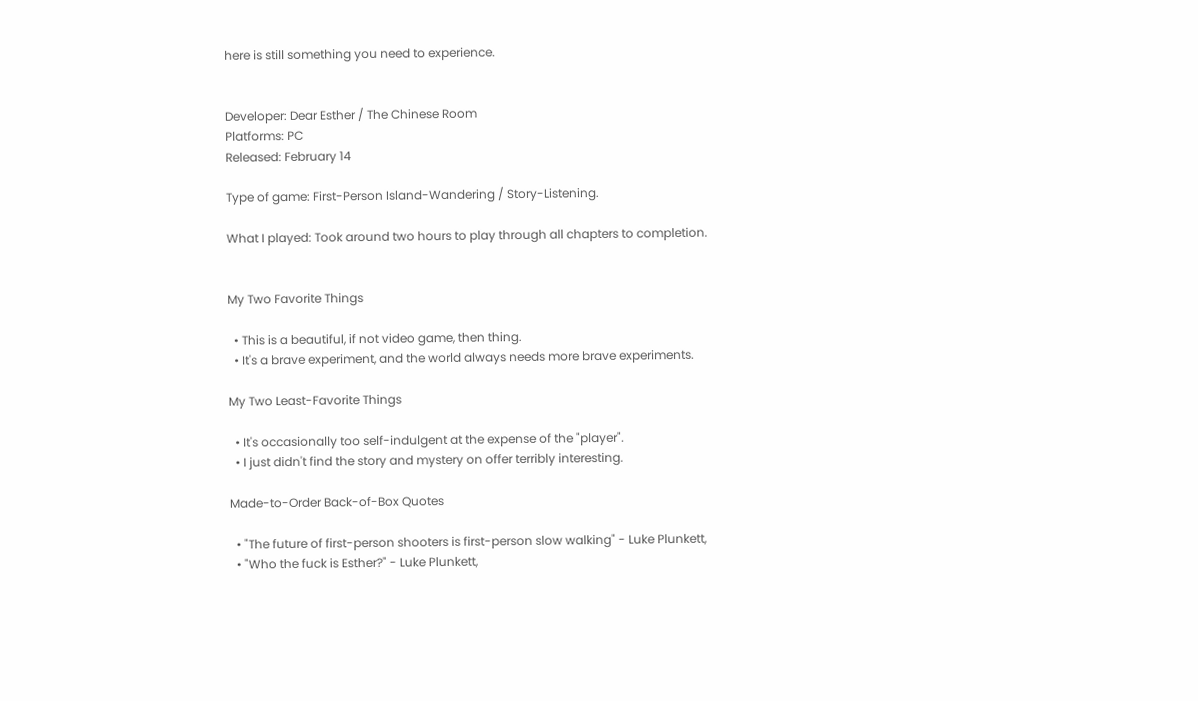here is still something you need to experience.


Developer: Dear Esther / The Chinese Room
Platforms: PC
Released: February 14

Type of game: First-Person Island-Wandering / Story-Listening.

What I played: Took around two hours to play through all chapters to completion.


My Two Favorite Things

  • This is a beautiful, if not video game, then thing.
  • It's a brave experiment, and the world always needs more brave experiments.

My Two Least-Favorite Things

  • It's occasionally too self-indulgent at the expense of the "player".
  • I just didn't find the story and mystery on offer terribly interesting.

Made-to-Order Back-of-Box Quotes

  • "The future of first-person shooters is first-person slow walking" - Luke Plunkett,
  • "Who the fuck is Esther?" - Luke Plunkett,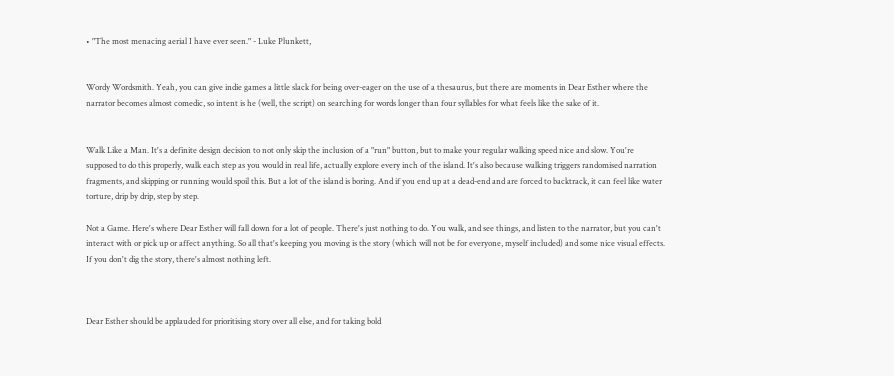• "The most menacing aerial I have ever seen." - Luke Plunkett,


Wordy Wordsmith. Yeah, you can give indie games a little slack for being over-eager on the use of a thesaurus, but there are moments in Dear Esther where the narrator becomes almost comedic, so intent is he (well, the script) on searching for words longer than four syllables for what feels like the sake of it.


Walk Like a Man. It's a definite design decision to not only skip the inclusion of a "run" button, but to make your regular walking speed nice and slow. You're supposed to do this properly, walk each step as you would in real life, actually explore every inch of the island. It's also because walking triggers randomised narration fragments, and skipping or running would spoil this. But a lot of the island is boring. And if you end up at a dead-end and are forced to backtrack, it can feel like water torture, drip by drip, step by step.

Not a Game. Here's where Dear Esther will fall down for a lot of people. There's just nothing to do. You walk, and see things, and listen to the narrator, but you can't interact with or pick up or affect anything. So all that's keeping you moving is the story (which will not be for everyone, myself included) and some nice visual effects. If you don't dig the story, there's almost nothing left.



Dear Esther should be applauded for prioritising story over all else, and for taking bold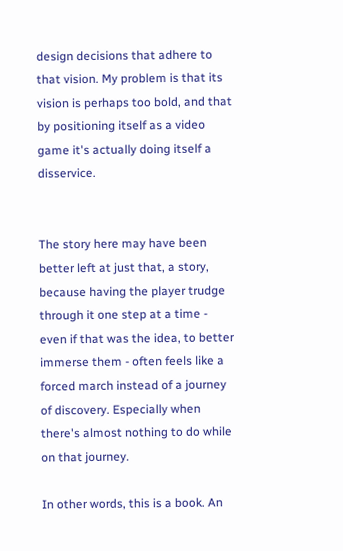design decisions that adhere to that vision. My problem is that its vision is perhaps too bold, and that by positioning itself as a video game it's actually doing itself a disservice.


The story here may have been better left at just that, a story, because having the player trudge through it one step at a time - even if that was the idea, to better immerse them - often feels like a forced march instead of a journey of discovery. Especially when there's almost nothing to do while on that journey.

In other words, this is a book. An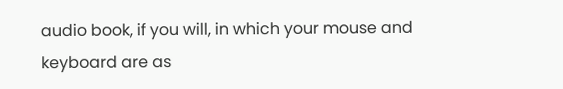audio book, if you will, in which your mouse and keyboard are as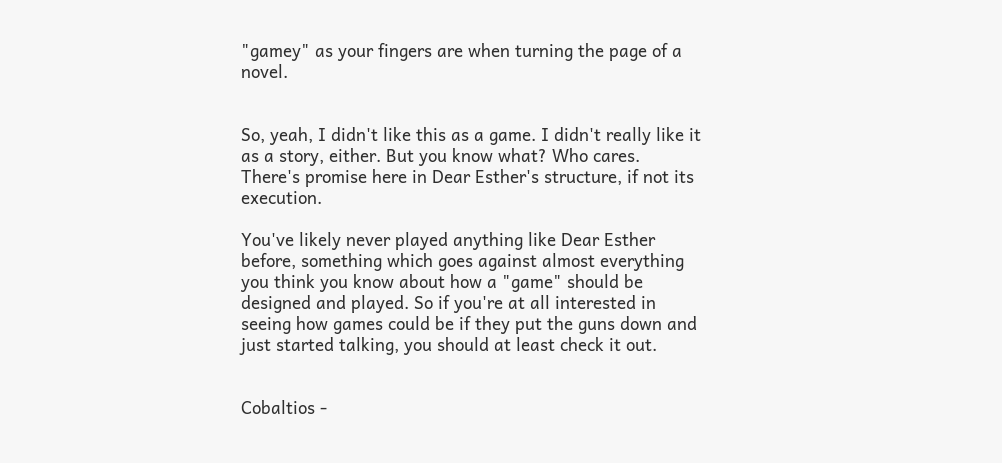"gamey" as your fingers are when turning the page of a novel.


So, yeah, I didn't like this as a game. I didn't really like it as a story, either. But you know what? Who cares. There's promise here in Dear Esther's structure, if not its execution.

You've likely never played anything like Dear Esther before, something which goes against almost everything you think you know about how a "game" should be designed and played. So if you're at all interested in seeing how games could be if they put the guns down and just started talking, you should at least check it out.


Cobaltios -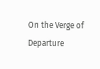On the Verge of Departure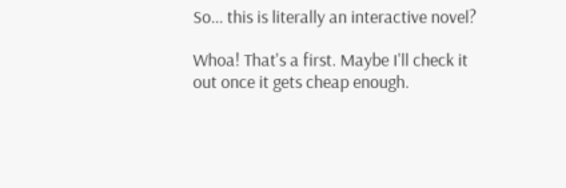So... this is literally an interactive novel?

Whoa! That's a first. Maybe I'll check it out once it gets cheap enough.